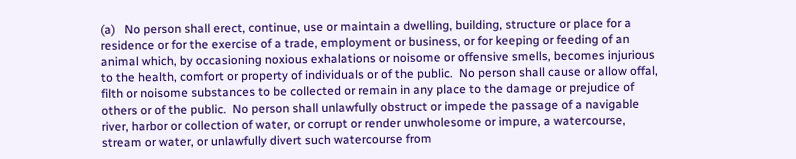(a)   No person shall erect, continue, use or maintain a dwelling, building, structure or place for a residence or for the exercise of a trade, employment or business, or for keeping or feeding of an animal which, by occasioning noxious exhalations or noisome or offensive smells, becomes injurious to the health, comfort or property of individuals or of the public.  No person shall cause or allow offal, filth or noisome substances to be collected or remain in any place to the damage or prejudice of others or of the public.  No person shall unlawfully obstruct or impede the passage of a navigable river, harbor or collection of water, or corrupt or render unwholesome or impure, a watercourse, stream or water, or unlawfully divert such watercourse from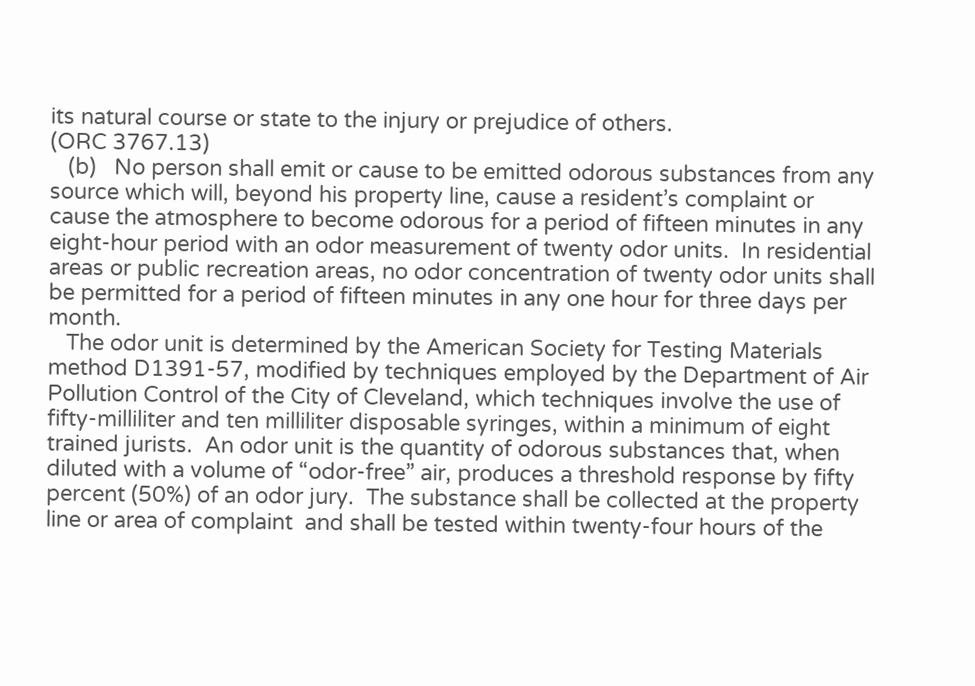its natural course or state to the injury or prejudice of others.
(ORC 3767.13)
   (b)   No person shall emit or cause to be emitted odorous substances from any source which will, beyond his property line, cause a resident’s complaint or cause the atmosphere to become odorous for a period of fifteen minutes in any eight-hour period with an odor measurement of twenty odor units.  In residential areas or public recreation areas, no odor concentration of twenty odor units shall be permitted for a period of fifteen minutes in any one hour for three days per month.
   The odor unit is determined by the American Society for Testing Materials method D1391-57, modified by techniques employed by the Department of Air Pollution Control of the City of Cleveland, which techniques involve the use of fifty-milliliter and ten milliliter disposable syringes, within a minimum of eight trained jurists.  An odor unit is the quantity of odorous substances that, when diluted with a volume of “odor-free” air, produces a threshold response by fifty percent (50%) of an odor jury.  The substance shall be collected at the property line or area of complaint  and shall be tested within twenty-four hours of the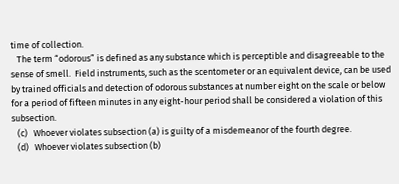time of collection.
   The term “odorous” is defined as any substance which is perceptible and disagreeable to the sense of smell.  Field instruments, such as the scentometer or an equivalent device, can be used by trained officials and detection of odorous substances at number eight on the scale or below for a period of fifteen minutes in any eight-hour period shall be considered a violation of this subsection.
   (c)   Whoever violates subsection (a) is guilty of a misdemeanor of the fourth degree.
   (d)   Whoever violates subsection (b)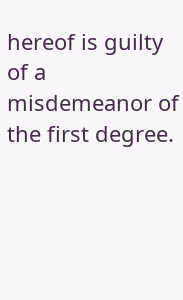hereof is guilty of a misdemeanor of the first degree.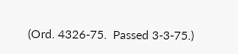(Ord. 4326-75.  Passed 3-3-75.)